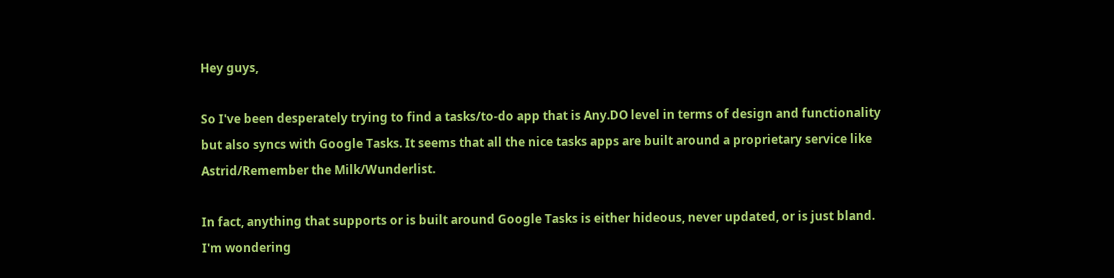Hey guys,

So I've been desperately trying to find a tasks/to-do app that is Any.DO level in terms of design and functionality but also syncs with Google Tasks. It seems that all the nice tasks apps are built around a proprietary service like Astrid/Remember the Milk/Wunderlist.

In fact, anything that supports or is built around Google Tasks is either hideous, never updated, or is just bland. I'm wondering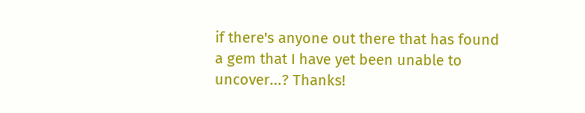if there's anyone out there that has found a gem that I have yet been unable to uncover...? Thanks!